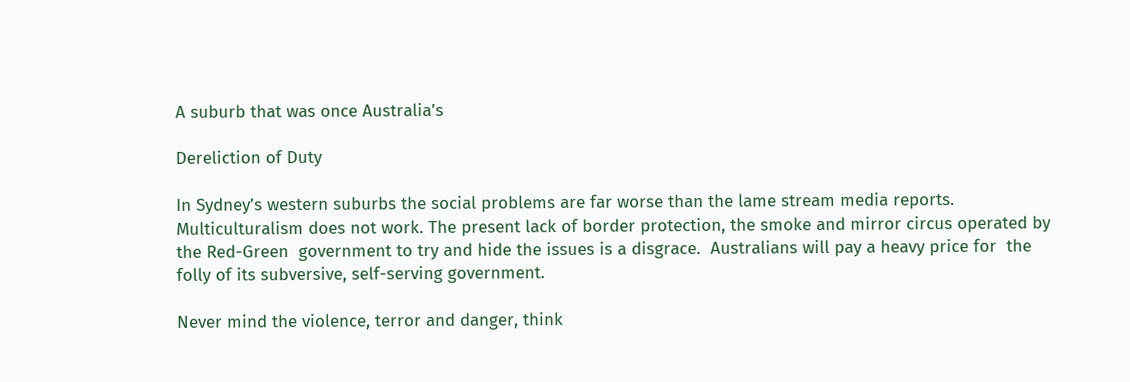A suburb that was once Australia’s

Dereliction of Duty

In Sydney’s western suburbs the social problems are far worse than the lame stream media reports. Multiculturalism does not work. The present lack of border protection, the smoke and mirror circus operated by the Red-Green  government to try and hide the issues is a disgrace.  Australians will pay a heavy price for  the folly of its subversive, self-serving government.

Never mind the violence, terror and danger, think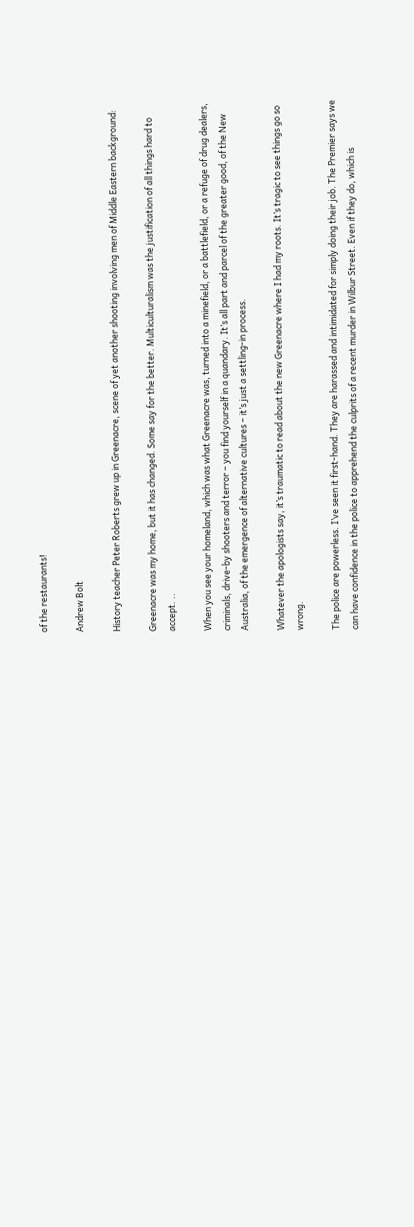of the restaurants!

Andrew Bolt

History teacher Peter Roberts grew up in Greenacre, scene of yet another shooting involving men of Middle Eastern background:

Greenacre was my home, but it has changed. Some say for the better. Multiculturalism was the justification of all things hard to accept. ..

When you see your homeland, which was what Greenacre was, turned into a minefield, or a battlefield, or a refuge of drug dealers, criminals, drive-by shooters and terror – you find yourself in a quandary. It’s all part and parcel of the greater good, of the New Australia, of the emergence of alternative cultures – it’s just a settling-in process.

Whatever the apologists say, it’s traumatic to read about the new Greenacre where I had my roots. It’s tragic to see things go so wrong.

The police are powerless. I’ve seen it first-hand. They are harassed and intimidated for simply doing their job. The Premier says we can have confidence in the police to apprehend the culprits of a recent murder in Wilbur Street. Even if they do, which is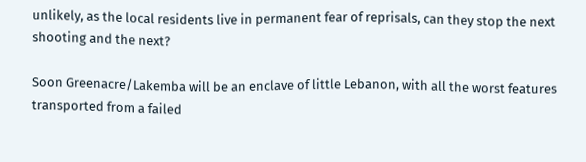unlikely, as the local residents live in permanent fear of reprisals, can they stop the next shooting and the next?

Soon Greenacre/Lakemba will be an enclave of little Lebanon, with all the worst features transported from a failed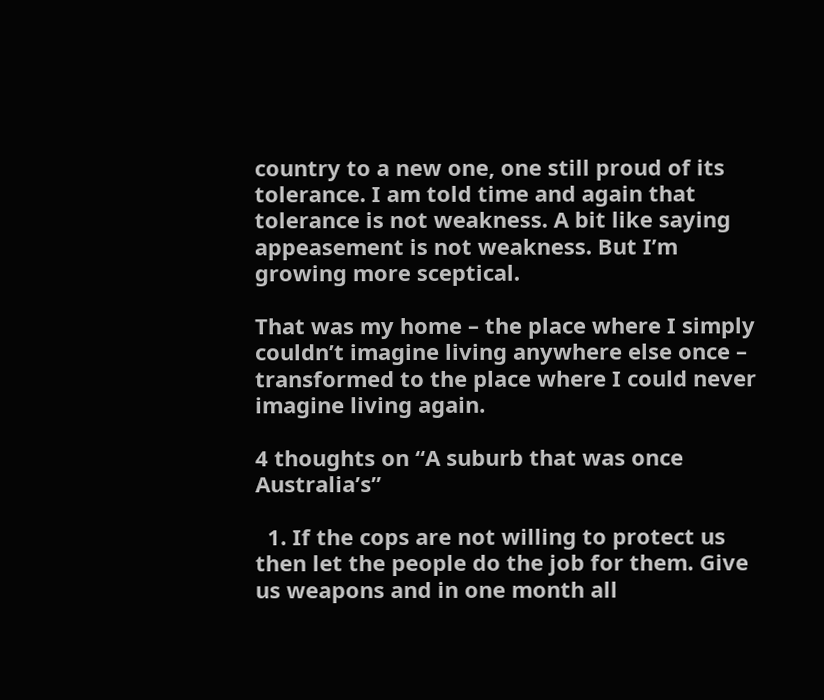country to a new one, one still proud of its tolerance. I am told time and again that tolerance is not weakness. A bit like saying appeasement is not weakness. But I’m growing more sceptical.

That was my home – the place where I simply couldn’t imagine living anywhere else once – transformed to the place where I could never imagine living again.

4 thoughts on “A suburb that was once Australia’s”

  1. If the cops are not willing to protect us then let the people do the job for them. Give us weapons and in one month all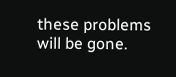these problems will be gone.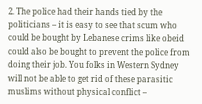2. The police had their hands tied by the politicians – it is easy to see that scum who could be bought by Lebanese crims like obeid could also be bought to prevent the police from doing their job. You folks in Western Sydney will not be able to get rid of these parasitic muslims without physical conflict –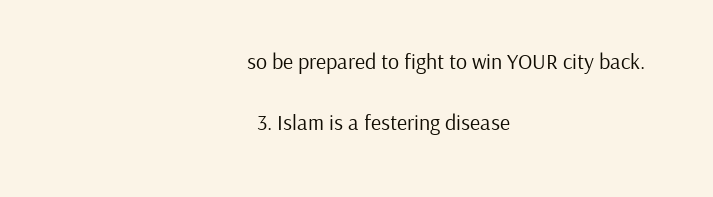so be prepared to fight to win YOUR city back.

  3. Islam is a festering disease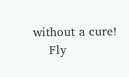without a cure!
    Fly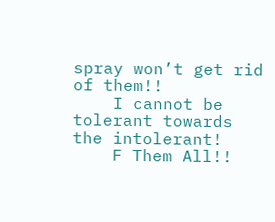spray won’t get rid of them!!
    I cannot be tolerant towards the intolerant!
    F Them All!!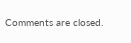Comments are closed.